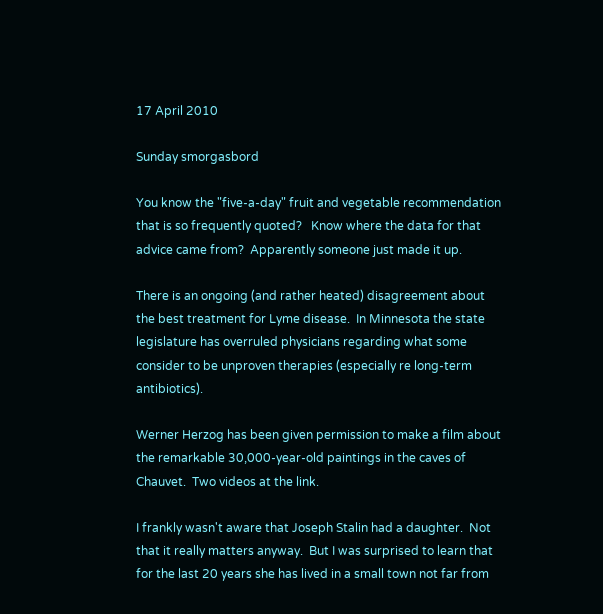17 April 2010

Sunday smorgasbord

You know the "five-a-day" fruit and vegetable recommendation that is so frequently quoted?   Know where the data for that advice came from?  Apparently someone just made it up.

There is an ongoing (and rather heated) disagreement about the best treatment for Lyme disease.  In Minnesota the state legislature has overruled physicians regarding what some consider to be unproven therapies (especially re long-term antibiotics).

Werner Herzog has been given permission to make a film about the remarkable 30,000-year-old paintings in the caves of Chauvet.  Two videos at the link.

I frankly wasn't aware that Joseph Stalin had a daughter.  Not that it really matters anyway.  But I was surprised to learn that for the last 20 years she has lived in a small town not far from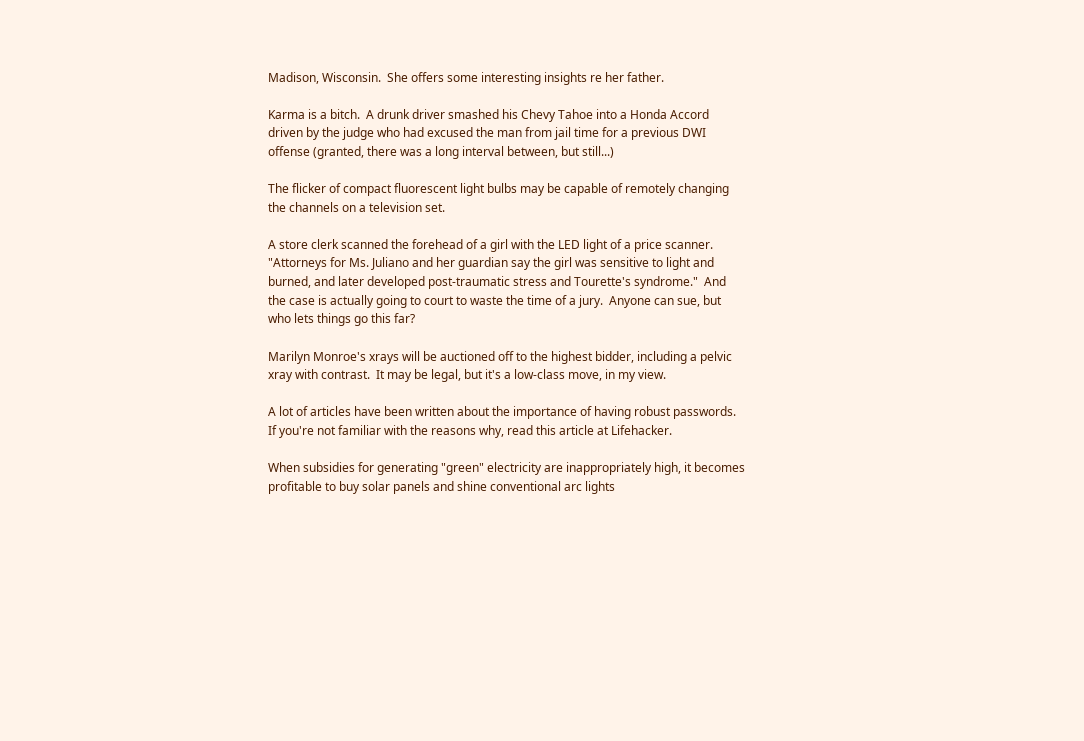Madison, Wisconsin.  She offers some interesting insights re her father.

Karma is a bitch.  A drunk driver smashed his Chevy Tahoe into a Honda Accord driven by the judge who had excused the man from jail time for a previous DWI offense (granted, there was a long interval between, but still...)

The flicker of compact fluorescent light bulbs may be capable of remotely changing the channels on a television set.

A store clerk scanned the forehead of a girl with the LED light of a price scanner.  "Attorneys for Ms. Juliano and her guardian say the girl was sensitive to light and burned, and later developed post-traumatic stress and Tourette's syndrome."  And the case is actually going to court to waste the time of a jury.  Anyone can sue, but who lets things go this far?

Marilyn Monroe's xrays will be auctioned off to the highest bidder, including a pelvic xray with contrast.  It may be legal, but it's a low-class move, in my view.

A lot of articles have been written about the importance of having robust passwords.  If you're not familiar with the reasons why, read this article at Lifehacker.

When subsidies for generating "green" electricity are inappropriately high, it becomes profitable to buy solar panels and shine conventional arc lights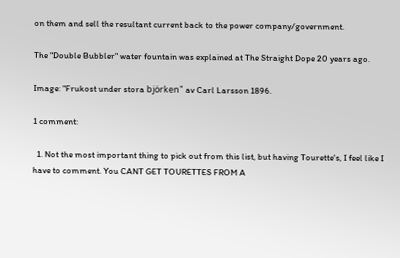on them and sell the resultant current back to the power company/government.

The "Double Bubbler" water fountain was explained at The Straight Dope 20 years ago.

Image: "Frukost under stora björken" av Carl Larsson 1896.

1 comment:

  1. Not the most important thing to pick out from this list, but having Tourette's, I feel like I have to comment. You CANT GET TOURETTES FROM A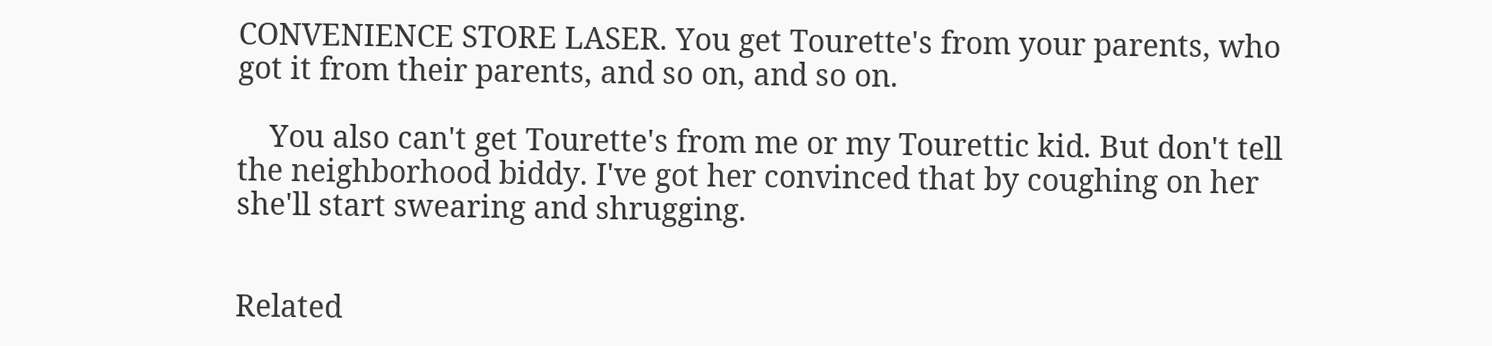CONVENIENCE STORE LASER. You get Tourette's from your parents, who got it from their parents, and so on, and so on.

    You also can't get Tourette's from me or my Tourettic kid. But don't tell the neighborhood biddy. I've got her convinced that by coughing on her she'll start swearing and shrugging.


Related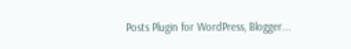Posts Plugin for WordPress, Blogger...